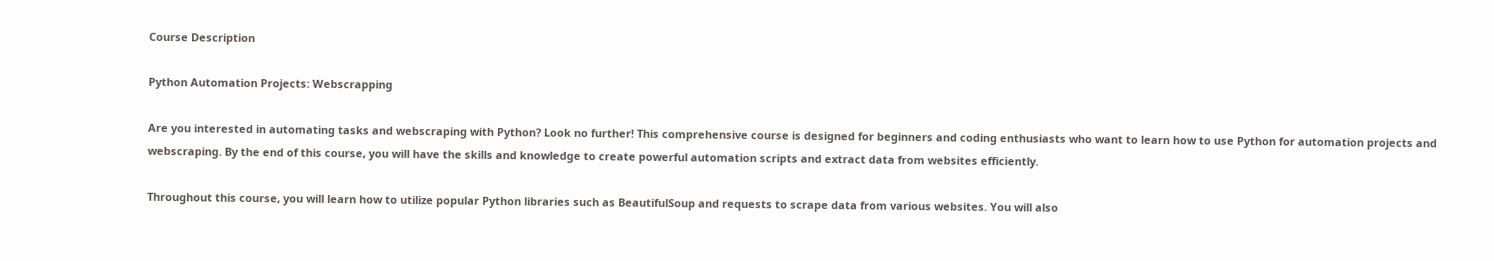Course Description

Python Automation Projects: Webscrapping

Are you interested in automating tasks and webscraping with Python? Look no further! This comprehensive course is designed for beginners and coding enthusiasts who want to learn how to use Python for automation projects and webscraping. By the end of this course, you will have the skills and knowledge to create powerful automation scripts and extract data from websites efficiently.

Throughout this course, you will learn how to utilize popular Python libraries such as BeautifulSoup and requests to scrape data from various websites. You will also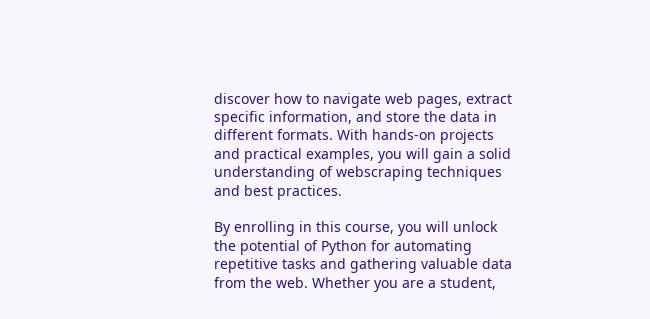discover how to navigate web pages, extract specific information, and store the data in different formats. With hands-on projects and practical examples, you will gain a solid understanding of webscraping techniques and best practices.

By enrolling in this course, you will unlock the potential of Python for automating repetitive tasks and gathering valuable data from the web. Whether you are a student,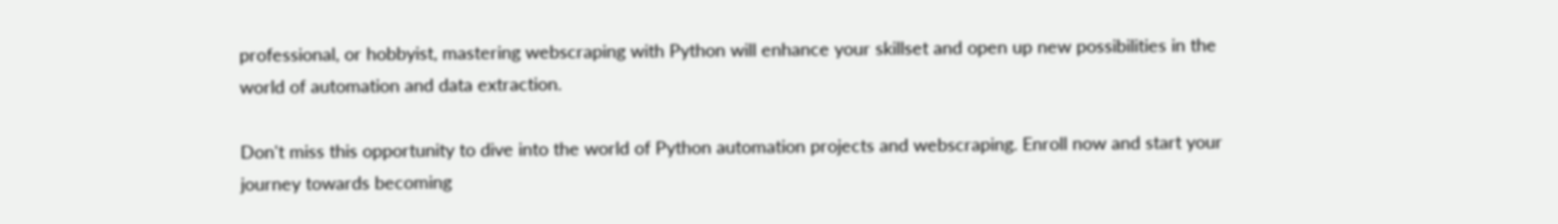professional, or hobbyist, mastering webscraping with Python will enhance your skillset and open up new possibilities in the world of automation and data extraction.

Don't miss this opportunity to dive into the world of Python automation projects and webscraping. Enroll now and start your journey towards becoming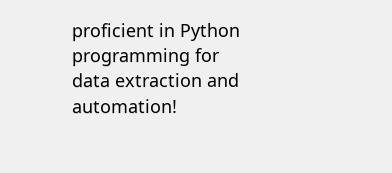proficient in Python programming for data extraction and automation!